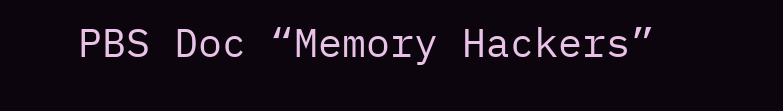PBS Doc “Memory Hackers”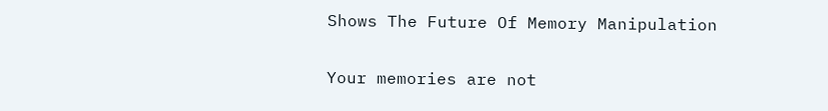Shows The Future Of Memory Manipulation

Your memories are not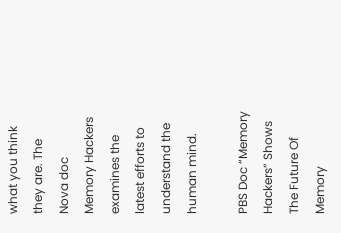what you think they are. The Nova doc Memory Hackers examines the latest efforts to understand the human mind.

PBS Doc “Memory Hackers” Shows The Future Of Memory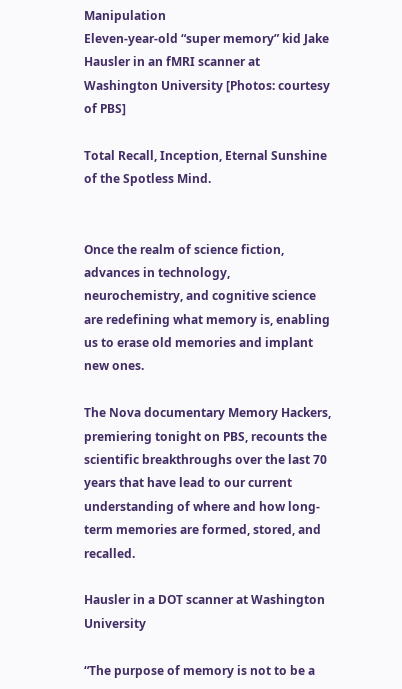Manipulation
Eleven-year-old “super memory” kid Jake Hausler in an fMRI scanner at Washington University [Photos: courtesy of PBS]

Total Recall, Inception, Eternal Sunshine of the Spotless Mind.


Once the realm of science fiction, advances in technology, neurochemistry, and cognitive science are redefining what memory is, enabling us to erase old memories and implant new ones.

The Nova documentary Memory Hackers, premiering tonight on PBS, recounts the scientific breakthroughs over the last 70 years that have lead to our current understanding of where and how long-term memories are formed, stored, and recalled.

Hausler in a DOT scanner at Washington University

“The purpose of memory is not to be a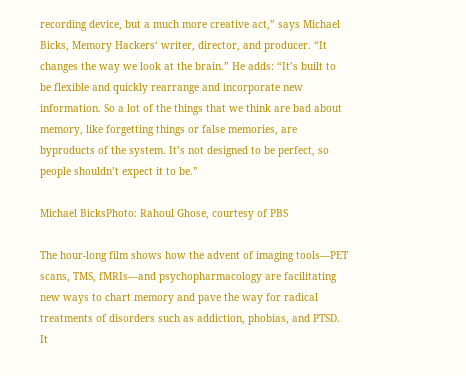recording device, but a much more creative act,” says Michael Bicks, Memory Hackers‘ writer, director, and producer. “It changes the way we look at the brain.” He adds: “It’s built to be flexible and quickly rearrange and incorporate new information. So a lot of the things that we think are bad about memory, like forgetting things or false memories, are byproducts of the system. It’s not designed to be perfect, so people shouldn’t expect it to be.”

Michael BicksPhoto: Rahoul Ghose, courtesy of PBS

The hour-long film shows how the advent of imaging tools—PET scans, TMS, fMRIs—and psychopharmacology are facilitating new ways to chart memory and pave the way for radical treatments of disorders such as addiction, phobias, and PTSD. It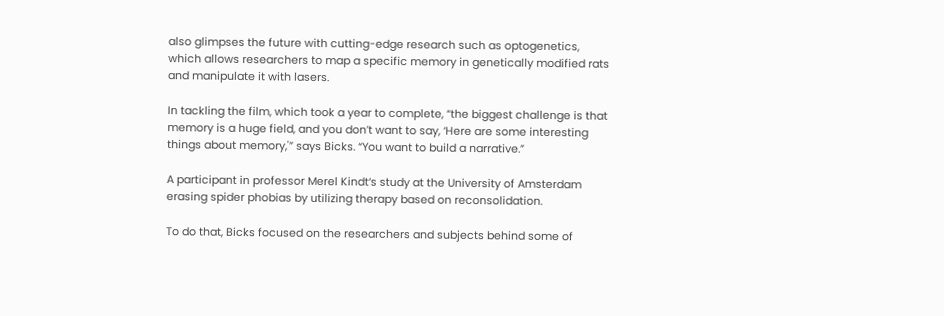also glimpses the future with cutting-edge research such as optogenetics, which allows researchers to map a specific memory in genetically modified rats and manipulate it with lasers.

In tackling the film, which took a year to complete, “the biggest challenge is that memory is a huge field, and you don’t want to say, ‘Here are some interesting things about memory,'” says Bicks. “You want to build a narrative.”

A participant in professor Merel Kindt‘s study at the University of Amsterdam erasing spider phobias by utilizing therapy based on reconsolidation.

To do that, Bicks focused on the researchers and subjects behind some of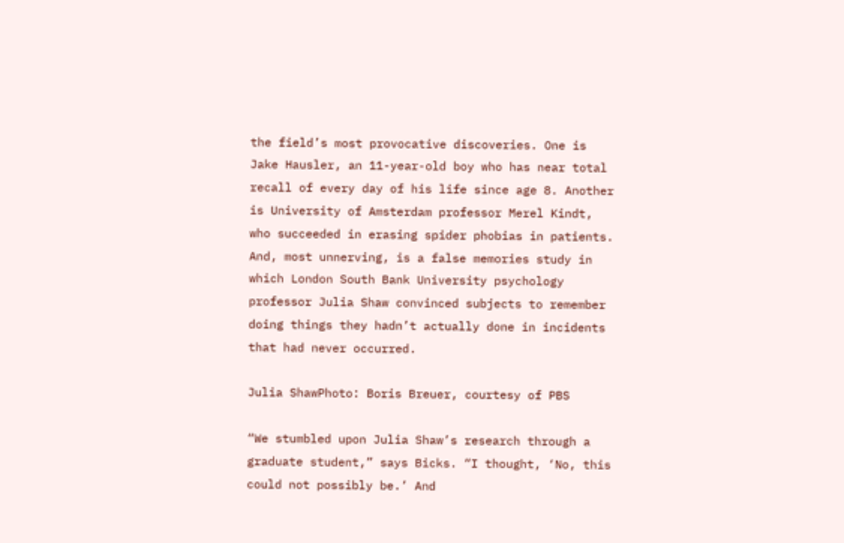the field’s most provocative discoveries. One is Jake Hausler, an 11-year-old boy who has near total recall of every day of his life since age 8. Another is University of Amsterdam professor Merel Kindt, who succeeded in erasing spider phobias in patients. And, most unnerving, is a false memories study in which London South Bank University psychology professor Julia Shaw convinced subjects to remember doing things they hadn’t actually done in incidents that had never occurred.

Julia ShawPhoto: Boris Breuer, courtesy of PBS

“We stumbled upon Julia Shaw’s research through a graduate student,” says Bicks. “I thought, ‘No, this could not possibly be.’ And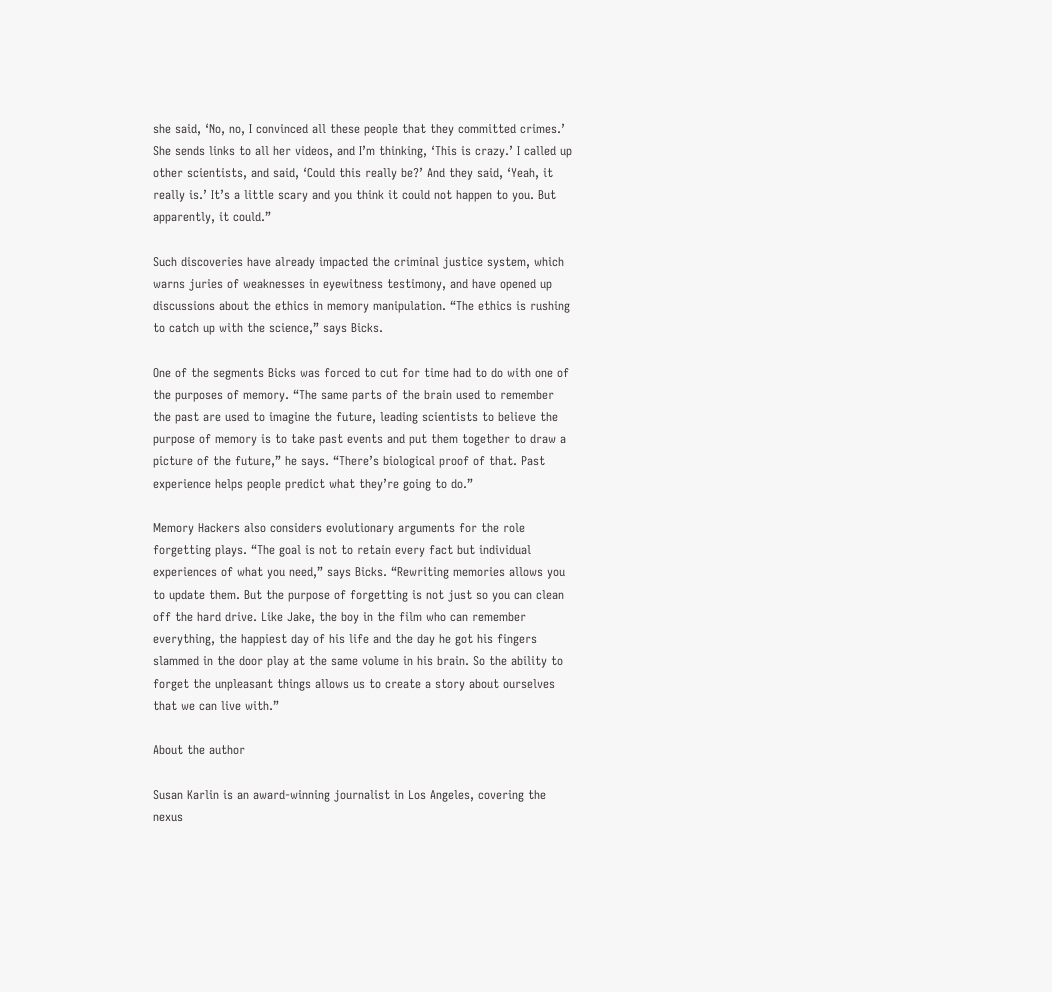she said, ‘No, no, I convinced all these people that they committed crimes.’ She sends links to all her videos, and I’m thinking, ‘This is crazy.’ I called up other scientists, and said, ‘Could this really be?’ And they said, ‘Yeah, it really is.’ It’s a little scary and you think it could not happen to you. But apparently, it could.”

Such discoveries have already impacted the criminal justice system, which warns juries of weaknesses in eyewitness testimony, and have opened up discussions about the ethics in memory manipulation. “The ethics is rushing to catch up with the science,” says Bicks.

One of the segments Bicks was forced to cut for time had to do with one of the purposes of memory. “The same parts of the brain used to remember the past are used to imagine the future, leading scientists to believe the purpose of memory is to take past events and put them together to draw a picture of the future,” he says. “There’s biological proof of that. Past experience helps people predict what they’re going to do.”

Memory Hackers also considers evolutionary arguments for the role forgetting plays. “The goal is not to retain every fact but individual experiences of what you need,” says Bicks. “Rewriting memories allows you to update them. But the purpose of forgetting is not just so you can clean off the hard drive. Like Jake, the boy in the film who can remember everything, the happiest day of his life and the day he got his fingers slammed in the door play at the same volume in his brain. So the ability to forget the unpleasant things allows us to create a story about ourselves that we can live with.”

About the author

Susan Karlin is an award-winning journalist in Los Angeles, covering the nexus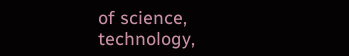of science, technology,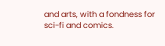and arts, with a fondness for sci-fi and comics.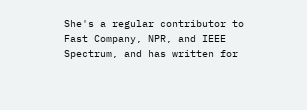She's a regular contributor to Fast Company, NPR, and IEEE Spectrum, and has written for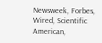Newsweek, Forbes, Wired, Scientific American,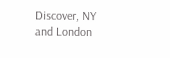Discover, NY and London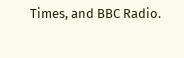Times, and BBC Radio.